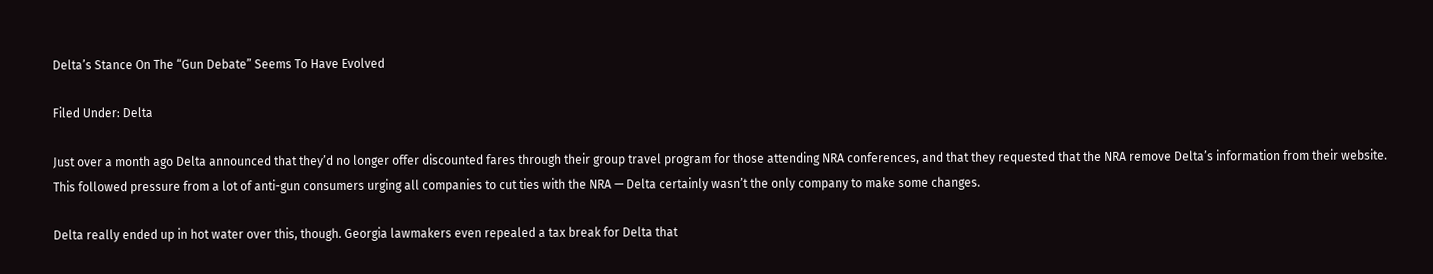Delta’s Stance On The “Gun Debate” Seems To Have Evolved

Filed Under: Delta

Just over a month ago Delta announced that they’d no longer offer discounted fares through their group travel program for those attending NRA conferences, and that they requested that the NRA remove Delta’s information from their website. This followed pressure from a lot of anti-gun consumers urging all companies to cut ties with the NRA — Delta certainly wasn’t the only company to make some changes.

Delta really ended up in hot water over this, though. Georgia lawmakers even repealed a tax break for Delta that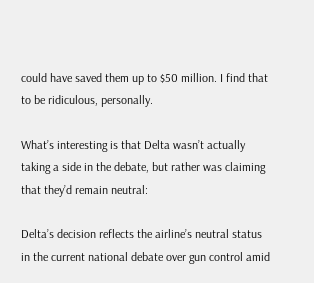could have saved them up to $50 million. I find that to be ridiculous, personally.

What’s interesting is that Delta wasn’t actually taking a side in the debate, but rather was claiming that they’d remain neutral:

Delta’s decision reflects the airline’s neutral status in the current national debate over gun control amid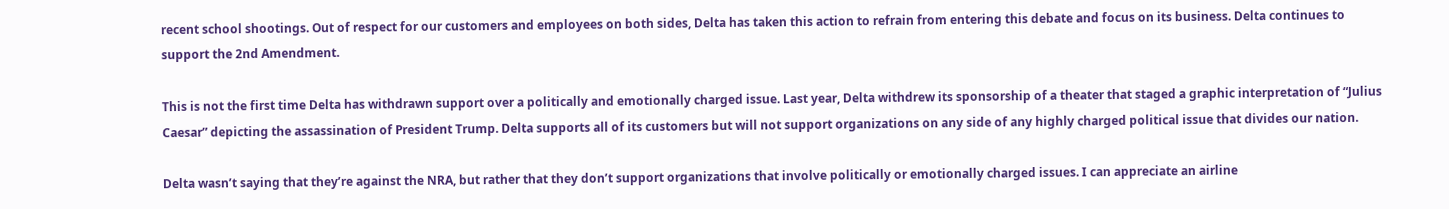recent school shootings. Out of respect for our customers and employees on both sides, Delta has taken this action to refrain from entering this debate and focus on its business. Delta continues to support the 2nd Amendment.

This is not the first time Delta has withdrawn support over a politically and emotionally charged issue. Last year, Delta withdrew its sponsorship of a theater that staged a graphic interpretation of “Julius Caesar” depicting the assassination of President Trump. Delta supports all of its customers but will not support organizations on any side of any highly charged political issue that divides our nation.

Delta wasn’t saying that they’re against the NRA, but rather that they don’t support organizations that involve politically or emotionally charged issues. I can appreciate an airline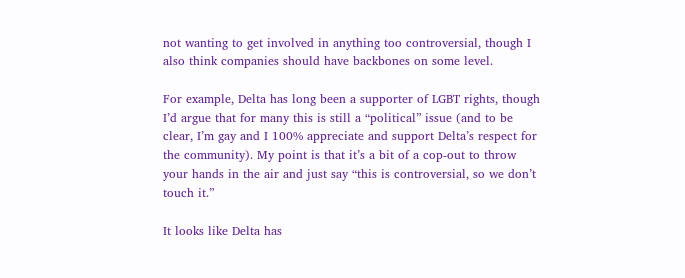not wanting to get involved in anything too controversial, though I also think companies should have backbones on some level.

For example, Delta has long been a supporter of LGBT rights, though I’d argue that for many this is still a “political” issue (and to be clear, I’m gay and I 100% appreciate and support Delta’s respect for the community). My point is that it’s a bit of a cop-out to throw your hands in the air and just say “this is controversial, so we don’t touch it.”

It looks like Delta has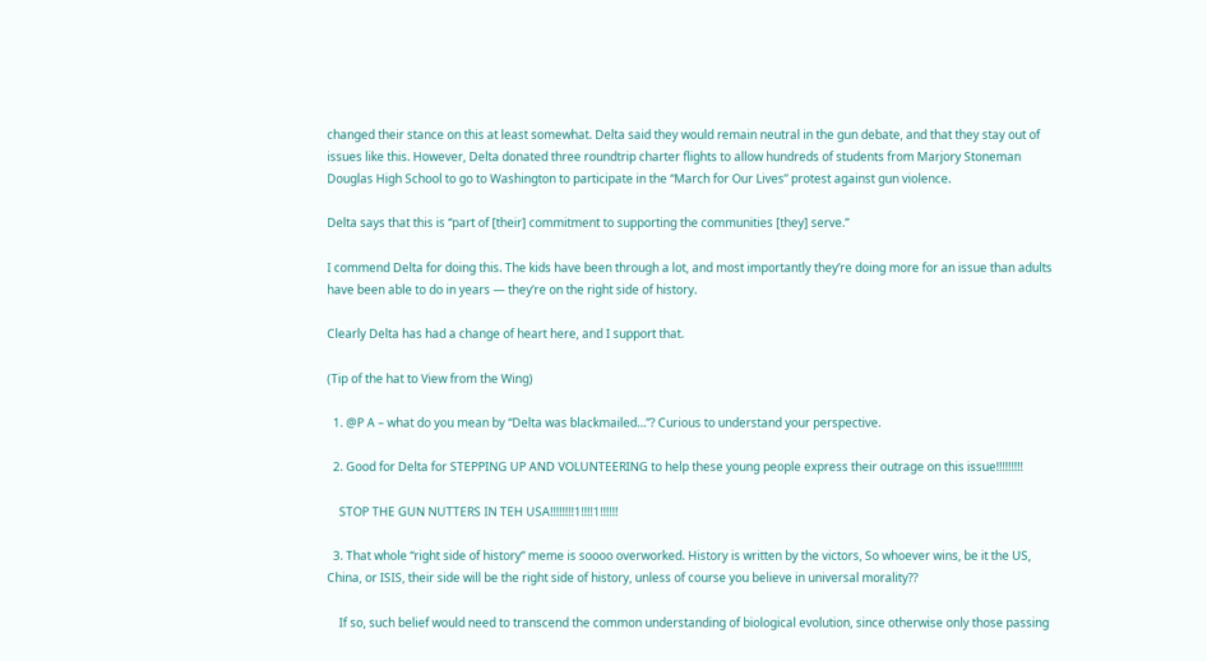changed their stance on this at least somewhat. Delta said they would remain neutral in the gun debate, and that they stay out of issues like this. However, Delta donated three roundtrip charter flights to allow hundreds of students from Marjory Stoneman Douglas High School to go to Washington to participate in the “March for Our Lives” protest against gun violence.

Delta says that this is “part of [their] commitment to supporting the communities [they] serve.”

I commend Delta for doing this. The kids have been through a lot, and most importantly they’re doing more for an issue than adults have been able to do in years — they’re on the right side of history.

Clearly Delta has had a change of heart here, and I support that.

(Tip of the hat to View from the Wing)

  1. @P A – what do you mean by “Delta was blackmailed…”? Curious to understand your perspective.

  2. Good for Delta for STEPPING UP AND VOLUNTEERING to help these young people express their outrage on this issue!!!!!!!!!

    STOP THE GUN NUTTERS IN TEH USA!!!!!!!!1!!!!1!!!!!!

  3. That whole “right side of history” meme is soooo overworked. History is written by the victors, So whoever wins, be it the US, China, or ISIS, their side will be the right side of history, unless of course you believe in universal morality??

    If so, such belief would need to transcend the common understanding of biological evolution, since otherwise only those passing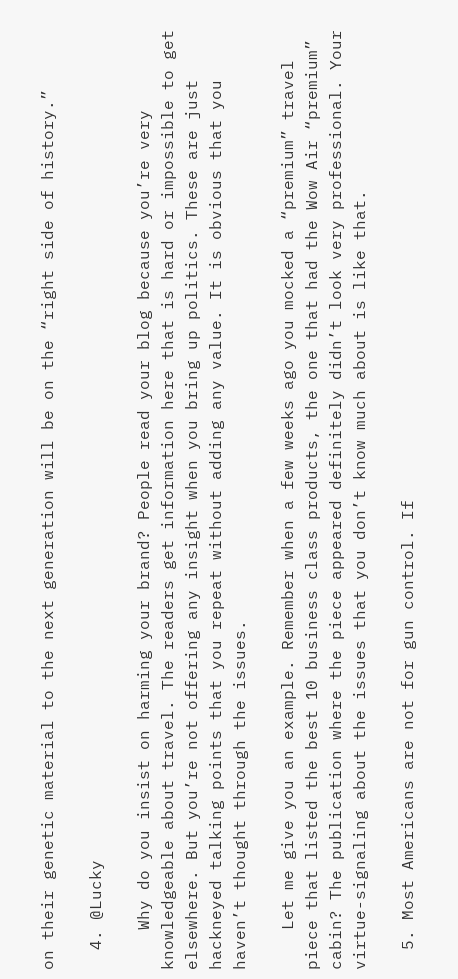on their genetic material to the next generation will be on the “right side of history.”

  4. @Lucky

    Why do you insist on harming your brand? People read your blog because you’re very knowledgeable about travel. The readers get information here that is hard or impossible to get elsewhere. But you’re not offering any insight when you bring up politics. These are just hackneyed talking points that you repeat without adding any value. It is obvious that you haven’t thought through the issues.

    Let me give you an example. Remember when a few weeks ago you mocked a “premium” travel piece that listed the best 10 business class products, the one that had the Wow Air “premium” cabin? The publication where the piece appeared definitely didn’t look very professional. Your virtue-signaling about the issues that you don’t know much about is like that.

  5. Most Americans are not for gun control. If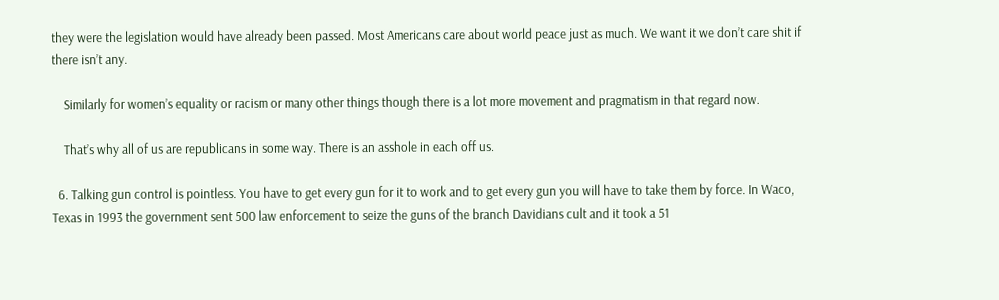they were the legislation would have already been passed. Most Americans care about world peace just as much. We want it we don’t care shit if there isn’t any.

    Similarly for women’s equality or racism or many other things though there is a lot more movement and pragmatism in that regard now.

    That’s why all of us are republicans in some way. There is an asshole in each off us.

  6. Talking gun control is pointless. You have to get every gun for it to work and to get every gun you will have to take them by force. In Waco, Texas in 1993 the government sent 500 law enforcement to seize the guns of the branch Davidians cult and it took a 51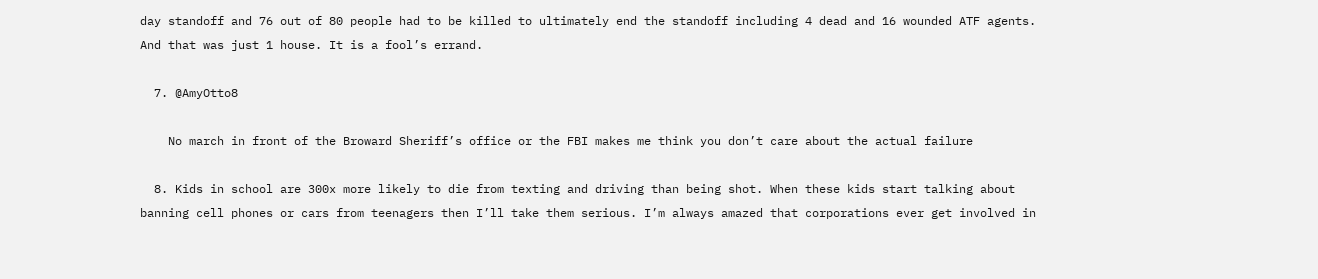day standoff and 76 out of 80 people had to be killed to ultimately end the standoff including 4 dead and 16 wounded ATF agents. And that was just 1 house. It is a fool’s errand.

  7. @AmyOtto8

    No march in front of the Broward Sheriff’s office or the FBI makes me think you don’t care about the actual failure

  8. Kids in school are 300x more likely to die from texting and driving than being shot. When these kids start talking about banning cell phones or cars from teenagers then I’ll take them serious. I’m always amazed that corporations ever get involved in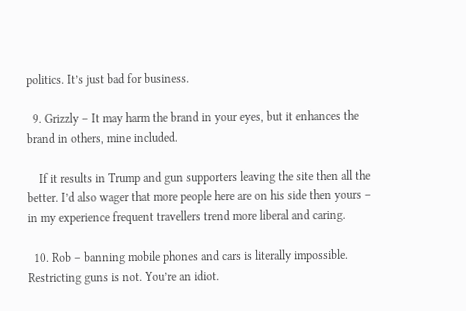politics. It’s just bad for business.

  9. Grizzly – It may harm the brand in your eyes, but it enhances the brand in others, mine included.

    If it results in Trump and gun supporters leaving the site then all the better. I’d also wager that more people here are on his side then yours – in my experience frequent travellers trend more liberal and caring.

  10. Rob – banning mobile phones and cars is literally impossible. Restricting guns is not. You’re an idiot.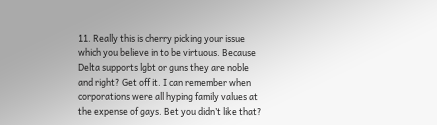11. Really this is cherry picking your issue which you believe in to be virtuous. Because Delta supports lgbt or guns they are noble and right? Get off it. I can remember when corporations were all hyping family values at the expense of gays. Bet you didn’t like that?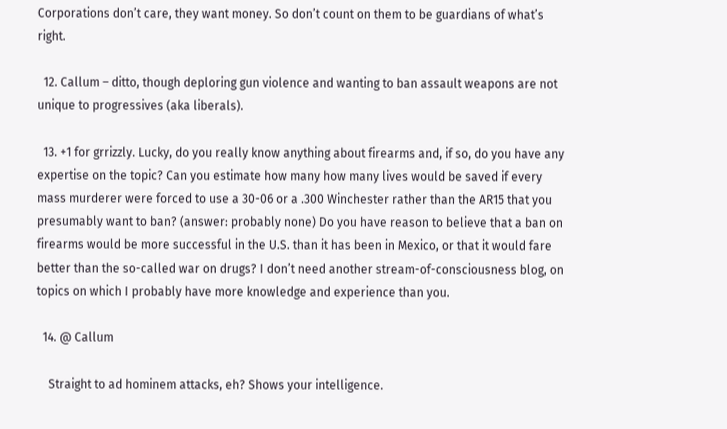Corporations don’t care, they want money. So don’t count on them to be guardians of what’s right.

  12. Callum – ditto, though deploring gun violence and wanting to ban assault weapons are not unique to progressives (aka liberals).

  13. +1 for grrizzly. Lucky, do you really know anything about firearms and, if so, do you have any expertise on the topic? Can you estimate how many how many lives would be saved if every mass murderer were forced to use a 30-06 or a .300 Winchester rather than the AR15 that you presumably want to ban? (answer: probably none) Do you have reason to believe that a ban on firearms would be more successful in the U.S. than it has been in Mexico, or that it would fare better than the so-called war on drugs? I don’t need another stream-of-consciousness blog, on topics on which I probably have more knowledge and experience than you.

  14. @ Callum

    Straight to ad hominem attacks, eh? Shows your intelligence.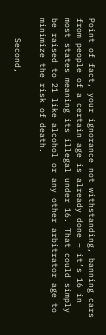Point of fact, your ignorance not withstanding, banning cars from people of a certain age is already done – it’s 16 in most states meaning its illegal under 16. That could simply be raised to 21 like alcohol or any other arbitrator age to minimize the risk of death.

    Second,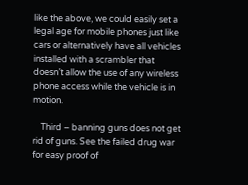like the above, we could easily set a legal age for mobile phones just like cars or alternatively have all vehicles installed with a scrambler that doesn’t allow the use of any wireless phone access while the vehicle is in motion.

    Third – banning guns does not get rid of guns. See the failed drug war for easy proof of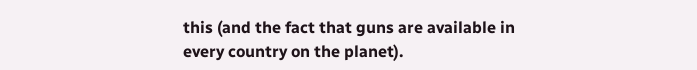this (and the fact that guns are available in every country on the planet).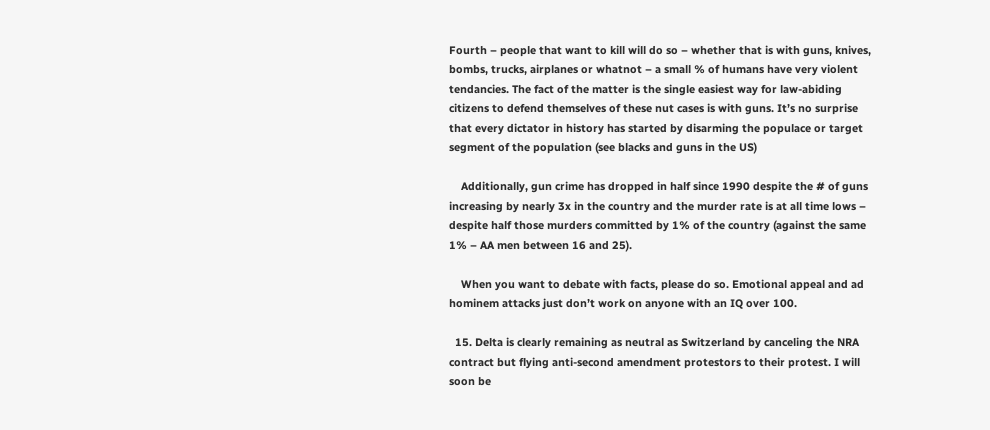Fourth – people that want to kill will do so – whether that is with guns, knives, bombs, trucks, airplanes or whatnot – a small % of humans have very violent tendancies. The fact of the matter is the single easiest way for law-abiding citizens to defend themselves of these nut cases is with guns. It’s no surprise that every dictator in history has started by disarming the populace or target segment of the population (see blacks and guns in the US)

    Additionally, gun crime has dropped in half since 1990 despite the # of guns increasing by nearly 3x in the country and the murder rate is at all time lows – despite half those murders committed by 1% of the country (against the same 1% – AA men between 16 and 25).

    When you want to debate with facts, please do so. Emotional appeal and ad hominem attacks just don’t work on anyone with an IQ over 100.

  15. Delta is clearly remaining as neutral as Switzerland by canceling the NRA contract but flying anti-second amendment protestors to their protest. I will soon be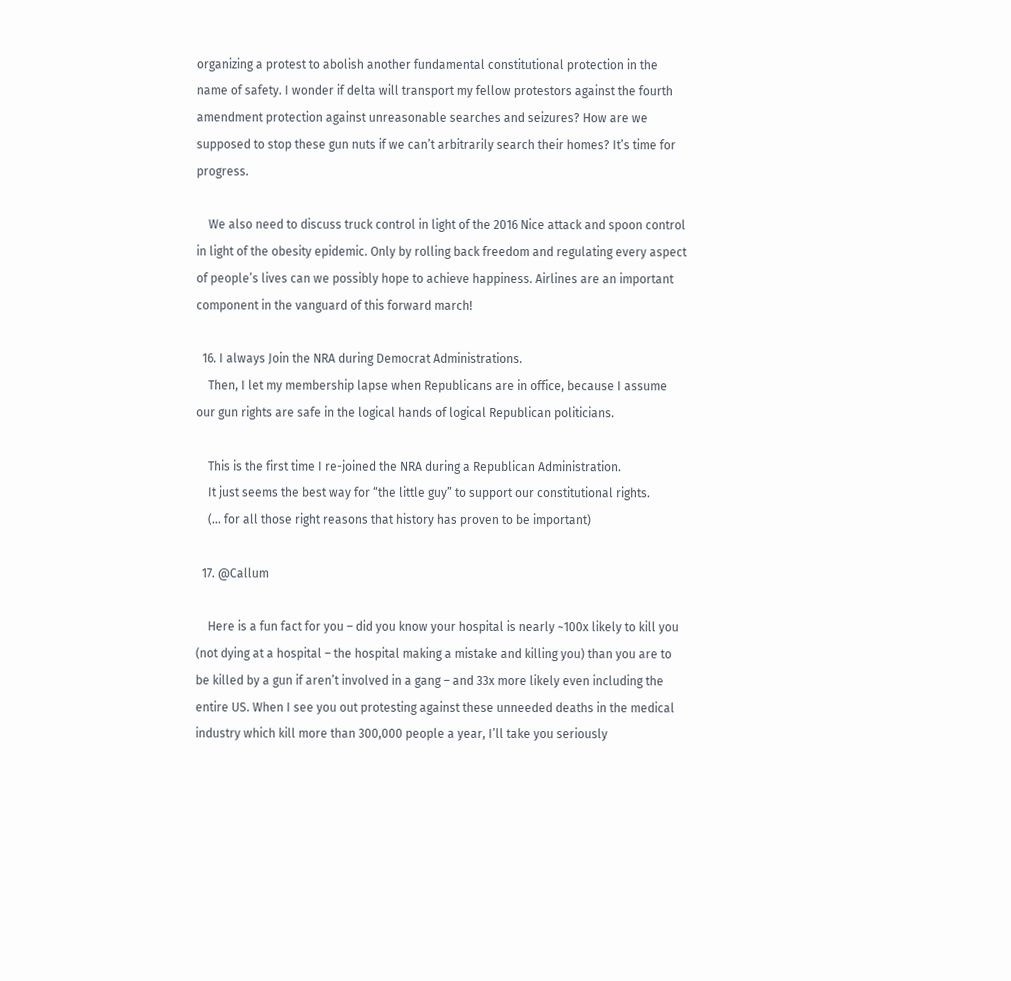organizing a protest to abolish another fundamental constitutional protection in the name of safety. I wonder if delta will transport my fellow protestors against the fourth amendment protection against unreasonable searches and seizures? How are we supposed to stop these gun nuts if we can’t arbitrarily search their homes? It’s time for progress.

    We also need to discuss truck control in light of the 2016 Nice attack and spoon control in light of the obesity epidemic. Only by rolling back freedom and regulating every aspect of people’s lives can we possibly hope to achieve happiness. Airlines are an important component in the vanguard of this forward march!

  16. I always Join the NRA during Democrat Administrations.
    Then, I let my membership lapse when Republicans are in office, because I assume our gun rights are safe in the logical hands of logical Republican politicians.

    This is the first time I re-joined the NRA during a Republican Administration.
    It just seems the best way for “the little guy” to support our constitutional rights.
    (… for all those right reasons that history has proven to be important)

  17. @Callum

    Here is a fun fact for you – did you know your hospital is nearly ~100x likely to kill you (not dying at a hospital – the hospital making a mistake and killing you) than you are to be killed by a gun if aren’t involved in a gang – and 33x more likely even including the entire US. When I see you out protesting against these unneeded deaths in the medical industry which kill more than 300,000 people a year, I’ll take you seriously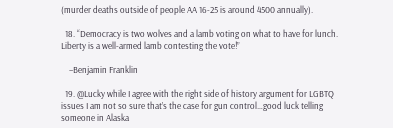(murder deaths outside of people AA 16-25 is around 4500 annually).

  18. “Democracy is two wolves and a lamb voting on what to have for lunch. Liberty is a well-armed lamb contesting the vote!”

    –Benjamin Franklin

  19. @Lucky while I agree with the right side of history argument for LGBTQ issues I am not so sure that’s the case for gun control…good luck telling someone in Alaska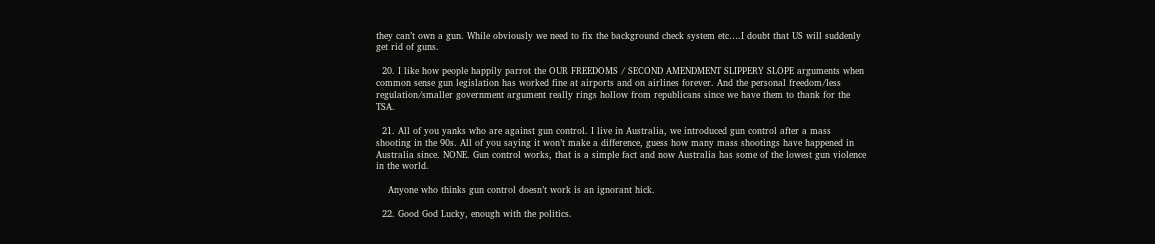they can’t own a gun. While obviously we need to fix the background check system etc….I doubt that US will suddenly get rid of guns.

  20. I like how people happily parrot the OUR FREEDOMS / SECOND AMENDMENT SLIPPERY SLOPE arguments when common sense gun legislation has worked fine at airports and on airlines forever. And the personal freedom/less regulation/smaller government argument really rings hollow from republicans since we have them to thank for the TSA.

  21. All of you yanks who are against gun control. I live in Australia, we introduced gun control after a mass shooting in the 90s. All of you saying it won’t make a difference, guess how many mass shootings have happened in Australia since. NONE. Gun control works, that is a simple fact and now Australia has some of the lowest gun violence in the world.

    Anyone who thinks gun control doesn’t work is an ignorant hick.

  22. Good God Lucky, enough with the politics.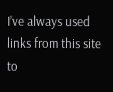I’ve always used links from this site to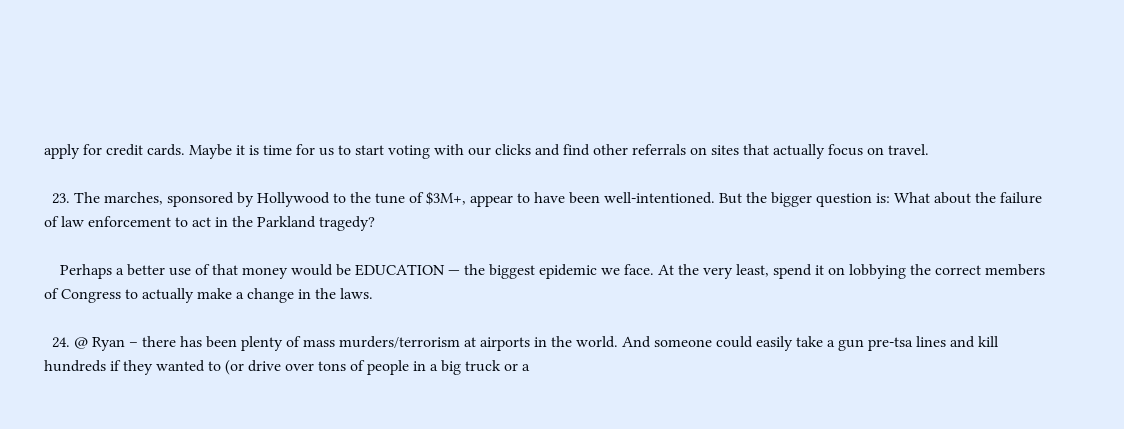apply for credit cards. Maybe it is time for us to start voting with our clicks and find other referrals on sites that actually focus on travel.

  23. The marches, sponsored by Hollywood to the tune of $3M+, appear to have been well-intentioned. But the bigger question is: What about the failure of law enforcement to act in the Parkland tragedy?

    Perhaps a better use of that money would be EDUCATION — the biggest epidemic we face. At the very least, spend it on lobbying the correct members of Congress to actually make a change in the laws.

  24. @ Ryan – there has been plenty of mass murders/terrorism at airports in the world. And someone could easily take a gun pre-tsa lines and kill hundreds if they wanted to (or drive over tons of people in a big truck or a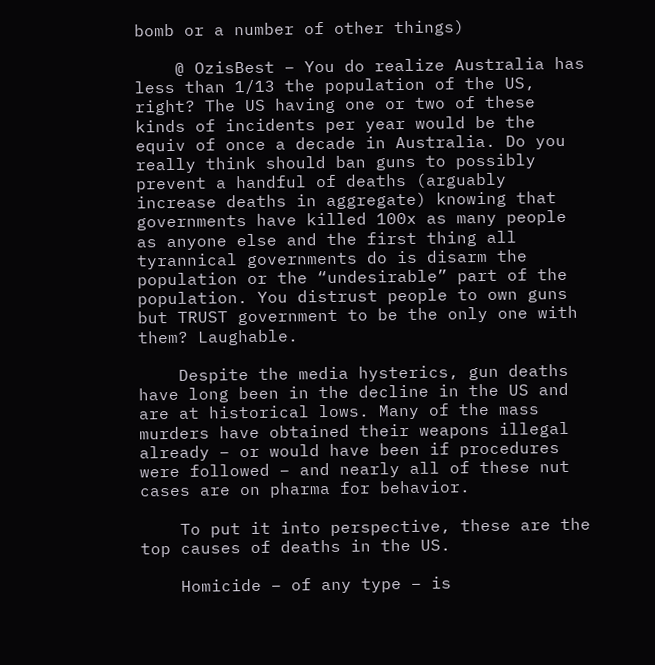bomb or a number of other things)

    @ OzisBest – You do realize Australia has less than 1/13 the population of the US, right? The US having one or two of these kinds of incidents per year would be the equiv of once a decade in Australia. Do you really think should ban guns to possibly prevent a handful of deaths (arguably increase deaths in aggregate) knowing that governments have killed 100x as many people as anyone else and the first thing all tyrannical governments do is disarm the population or the “undesirable” part of the population. You distrust people to own guns but TRUST government to be the only one with them? Laughable.

    Despite the media hysterics, gun deaths have long been in the decline in the US and are at historical lows. Many of the mass murders have obtained their weapons illegal already – or would have been if procedures were followed – and nearly all of these nut cases are on pharma for behavior.

    To put it into perspective, these are the top causes of deaths in the US.

    Homicide – of any type – is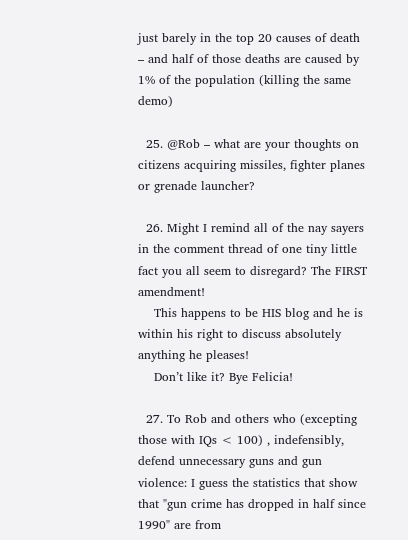just barely in the top 20 causes of death – and half of those deaths are caused by 1% of the population (killing the same demo)

  25. @Rob – what are your thoughts on citizens acquiring missiles, fighter planes or grenade launcher?

  26. Might I remind all of the nay sayers in the comment thread of one tiny little fact you all seem to disregard? The FIRST amendment!
    This happens to be HIS blog and he is within his right to discuss absolutely anything he pleases!
    Don’t like it? Bye Felicia!

  27. To Rob and others who (excepting those with IQs < 100) , indefensibly, defend unnecessary guns and gun violence: I guess the statistics that show that "gun crime has dropped in half since 1990" are from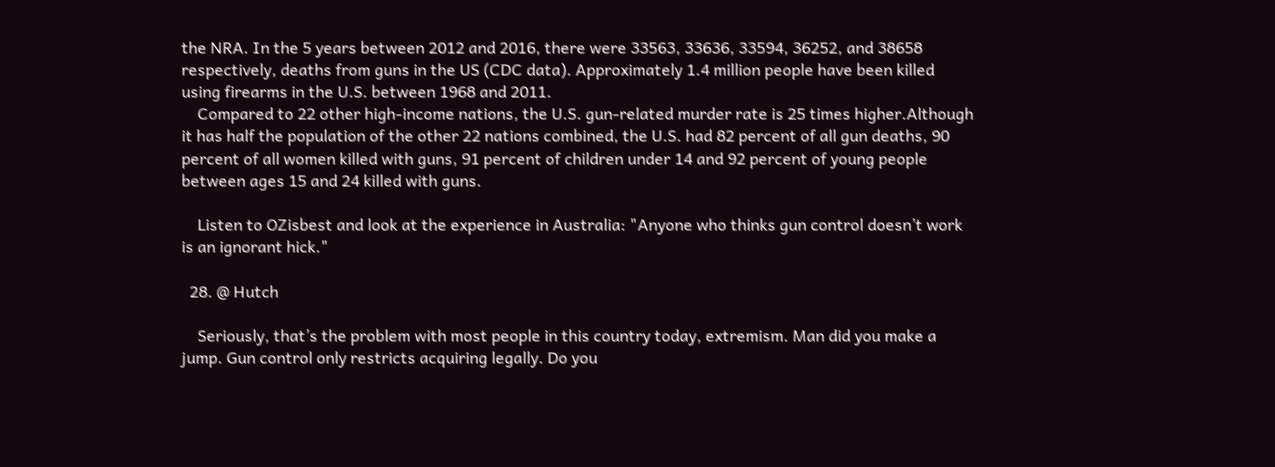the NRA. In the 5 years between 2012 and 2016, there were 33563, 33636, 33594, 36252, and 38658 respectively, deaths from guns in the US (CDC data). Approximately 1.4 million people have been killed using firearms in the U.S. between 1968 and 2011.
    Compared to 22 other high-income nations, the U.S. gun-related murder rate is 25 times higher.Although it has half the population of the other 22 nations combined, the U.S. had 82 percent of all gun deaths, 90 percent of all women killed with guns, 91 percent of children under 14 and 92 percent of young people between ages 15 and 24 killed with guns.

    Listen to OZisbest and look at the experience in Australia: "Anyone who thinks gun control doesn’t work is an ignorant hick."

  28. @ Hutch

    Seriously, that’s the problem with most people in this country today, extremism. Man did you make a jump. Gun control only restricts acquiring legally. Do you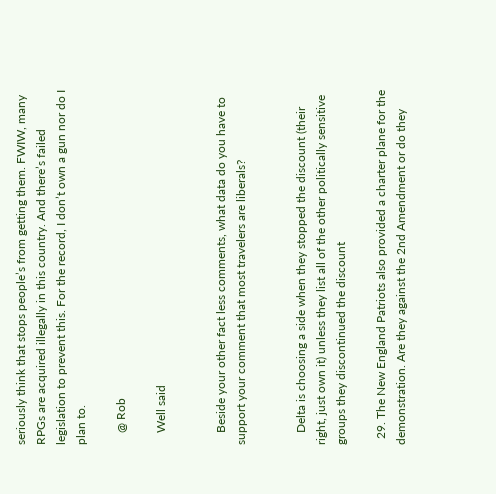seriously think that stops people’s from getting them. FWIW, many RPGs are acquired illegally in this country. And there’s failed legislation to prevent this. For the record, I don’t own a gun nor do I plan to.

    @ Rob

    Well said


    Beside your other fact less comments, what data do you have to support your comment that most travelers are liberals?


    Delta is choosing a side when they stopped the discount (their right, just own it) unless they list all of the other politically sensitive groups they discontinued the discount

  29. The New England Patriots also provided a charter plane for the demonstration. Are they against the 2nd Amendment or do they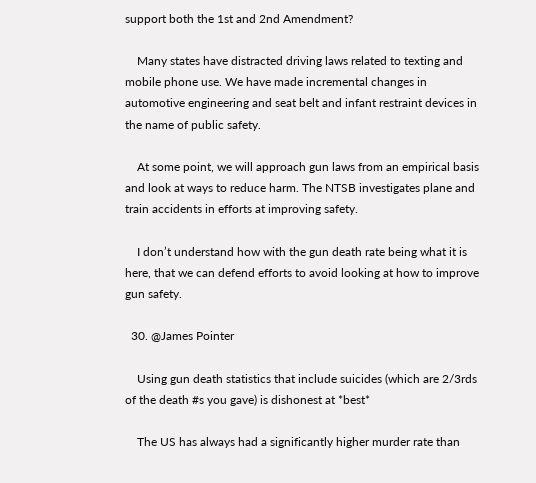support both the 1st and 2nd Amendment?

    Many states have distracted driving laws related to texting and mobile phone use. We have made incremental changes in automotive engineering and seat belt and infant restraint devices in the name of public safety.

    At some point, we will approach gun laws from an empirical basis and look at ways to reduce harm. The NTSB investigates plane and train accidents in efforts at improving safety.

    I don’t understand how with the gun death rate being what it is here, that we can defend efforts to avoid looking at how to improve gun safety.

  30. @James Pointer

    Using gun death statistics that include suicides (which are 2/3rds of the death #s you gave) is dishonest at *best*

    The US has always had a significantly higher murder rate than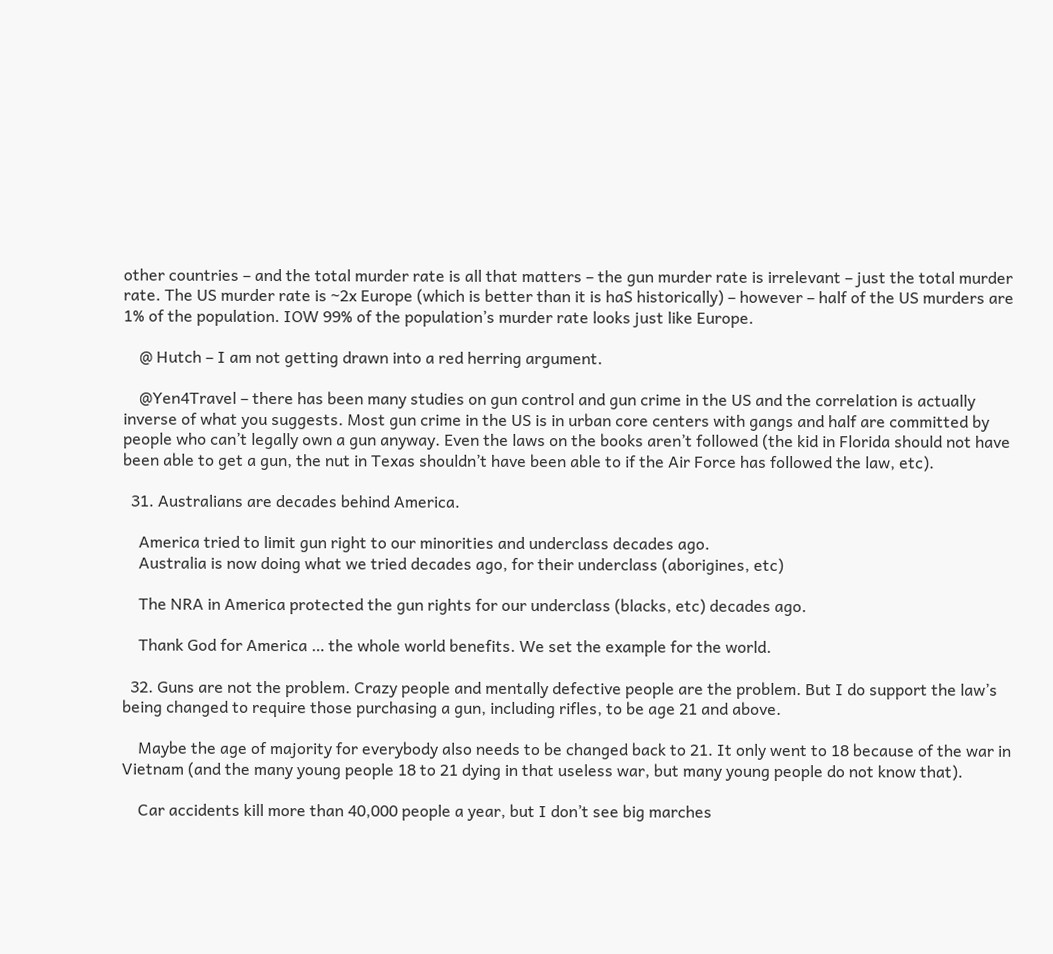other countries – and the total murder rate is all that matters – the gun murder rate is irrelevant – just the total murder rate. The US murder rate is ~2x Europe (which is better than it is haS historically) – however – half of the US murders are 1% of the population. IOW 99% of the population’s murder rate looks just like Europe.

    @ Hutch – I am not getting drawn into a red herring argument.

    @Yen4Travel – there has been many studies on gun control and gun crime in the US and the correlation is actually inverse of what you suggests. Most gun crime in the US is in urban core centers with gangs and half are committed by people who can’t legally own a gun anyway. Even the laws on the books aren’t followed (the kid in Florida should not have been able to get a gun, the nut in Texas shouldn’t have been able to if the Air Force has followed the law, etc).

  31. Australians are decades behind America.

    America tried to limit gun right to our minorities and underclass decades ago.
    Australia is now doing what we tried decades ago, for their underclass (aborigines, etc)

    The NRA in America protected the gun rights for our underclass (blacks, etc) decades ago.

    Thank God for America … the whole world benefits. We set the example for the world.

  32. Guns are not the problem. Crazy people and mentally defective people are the problem. But I do support the law’s being changed to require those purchasing a gun, including rifles, to be age 21 and above.

    Maybe the age of majority for everybody also needs to be changed back to 21. It only went to 18 because of the war in Vietnam (and the many young people 18 to 21 dying in that useless war, but many young people do not know that).

    Car accidents kill more than 40,000 people a year, but I don’t see big marches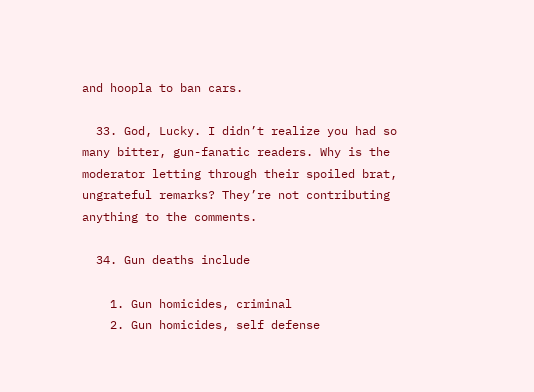and hoopla to ban cars.

  33. God, Lucky. I didn’t realize you had so many bitter, gun-fanatic readers. Why is the moderator letting through their spoiled brat, ungrateful remarks? They’re not contributing anything to the comments.

  34. Gun deaths include

    1. Gun homicides, criminal
    2. Gun homicides, self defense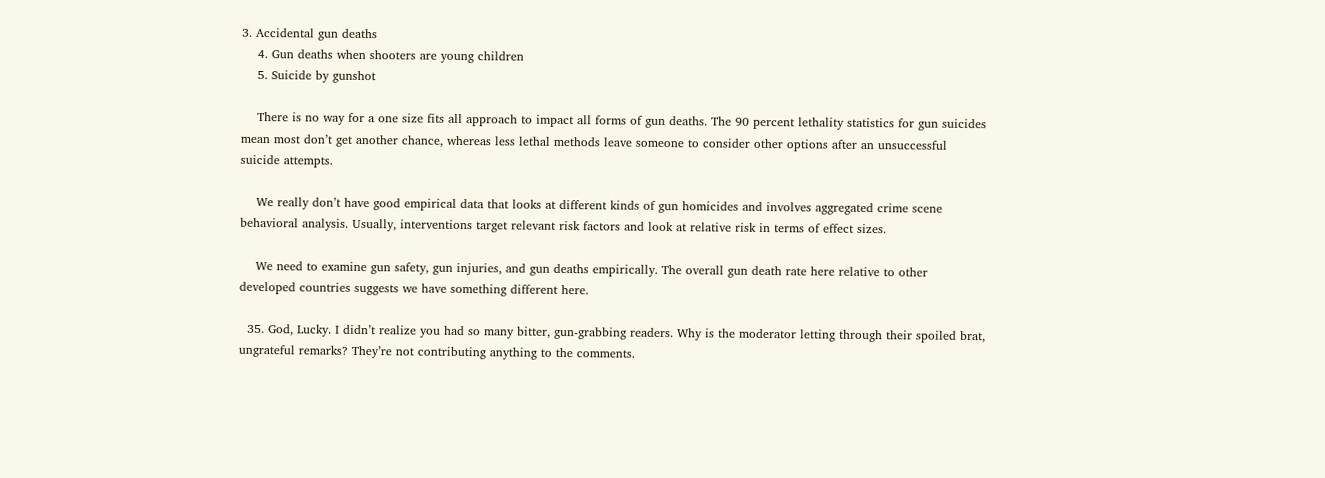3. Accidental gun deaths
    4. Gun deaths when shooters are young children
    5. Suicide by gunshot

    There is no way for a one size fits all approach to impact all forms of gun deaths. The 90 percent lethality statistics for gun suicides mean most don’t get another chance, whereas less lethal methods leave someone to consider other options after an unsuccessful suicide attempts.

    We really don’t have good empirical data that looks at different kinds of gun homicides and involves aggregated crime scene behavioral analysis. Usually, interventions target relevant risk factors and look at relative risk in terms of effect sizes.

    We need to examine gun safety, gun injuries, and gun deaths empirically. The overall gun death rate here relative to other developed countries suggests we have something different here.

  35. God, Lucky. I didn’t realize you had so many bitter, gun-grabbing readers. Why is the moderator letting through their spoiled brat, ungrateful remarks? They’re not contributing anything to the comments.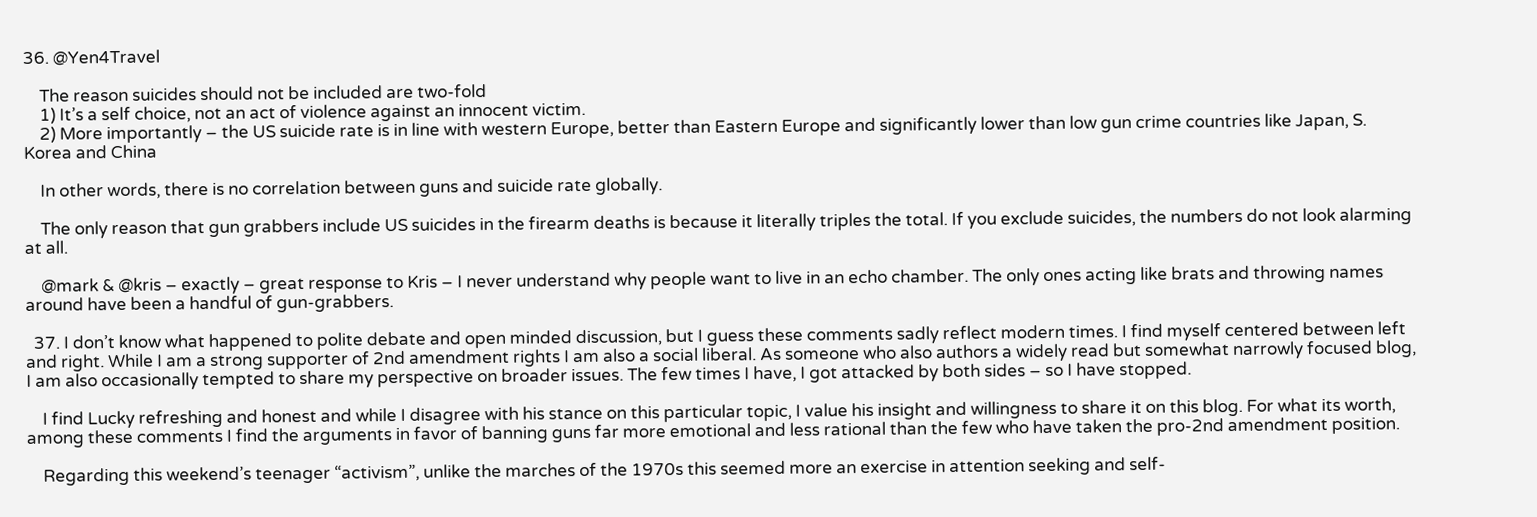36. @Yen4Travel

    The reason suicides should not be included are two-fold
    1) It’s a self choice, not an act of violence against an innocent victim.
    2) More importantly – the US suicide rate is in line with western Europe, better than Eastern Europe and significantly lower than low gun crime countries like Japan, S. Korea and China

    In other words, there is no correlation between guns and suicide rate globally.

    The only reason that gun grabbers include US suicides in the firearm deaths is because it literally triples the total. If you exclude suicides, the numbers do not look alarming at all.

    @mark & @kris – exactly – great response to Kris – I never understand why people want to live in an echo chamber. The only ones acting like brats and throwing names around have been a handful of gun-grabbers.

  37. I don’t know what happened to polite debate and open minded discussion, but I guess these comments sadly reflect modern times. I find myself centered between left and right. While I am a strong supporter of 2nd amendment rights I am also a social liberal. As someone who also authors a widely read but somewhat narrowly focused blog, I am also occasionally tempted to share my perspective on broader issues. The few times I have, I got attacked by both sides – so I have stopped.

    I find Lucky refreshing and honest and while I disagree with his stance on this particular topic, I value his insight and willingness to share it on this blog. For what its worth, among these comments I find the arguments in favor of banning guns far more emotional and less rational than the few who have taken the pro-2nd amendment position.

    Regarding this weekend’s teenager “activism”, unlike the marches of the 1970s this seemed more an exercise in attention seeking and self-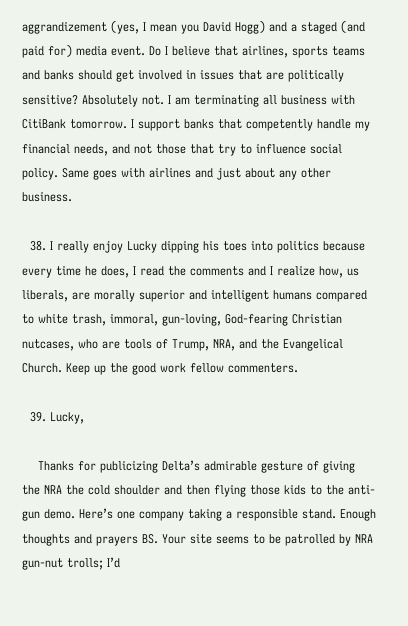aggrandizement (yes, I mean you David Hogg) and a staged (and paid for) media event. Do I believe that airlines, sports teams and banks should get involved in issues that are politically sensitive? Absolutely not. I am terminating all business with CitiBank tomorrow. I support banks that competently handle my financial needs, and not those that try to influence social policy. Same goes with airlines and just about any other business.

  38. I really enjoy Lucky dipping his toes into politics because every time he does, I read the comments and I realize how, us liberals, are morally superior and intelligent humans compared to white trash, immoral, gun-loving, God-fearing Christian nutcases, who are tools of Trump, NRA, and the Evangelical Church. Keep up the good work fellow commenters.

  39. Lucky,

    Thanks for publicizing Delta’s admirable gesture of giving the NRA the cold shoulder and then flying those kids to the anti-gun demo. Here’s one company taking a responsible stand. Enough thoughts and prayers BS. Your site seems to be patrolled by NRA gun-nut trolls; I’d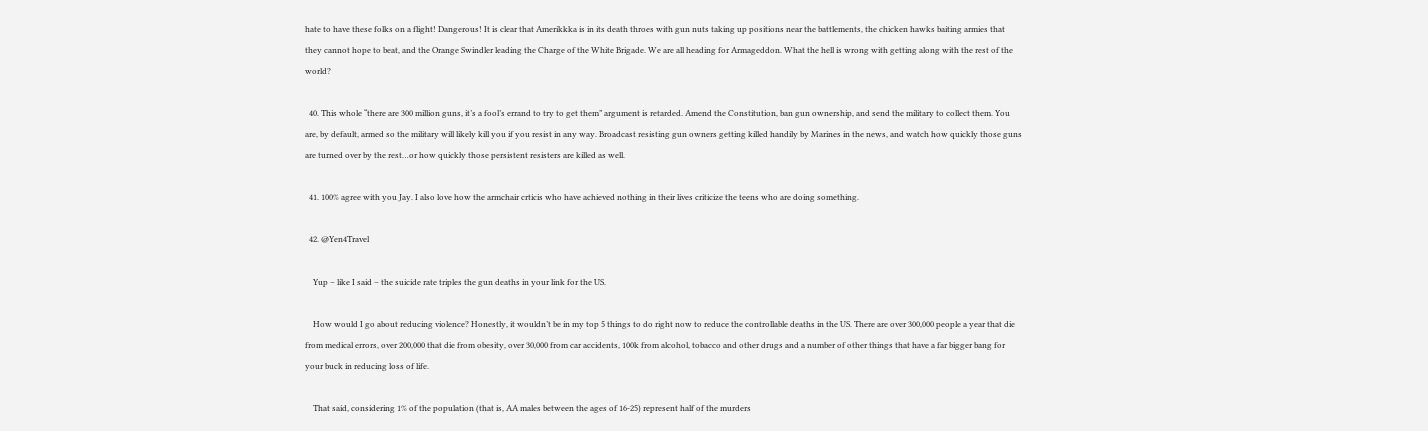hate to have these folks on a flight! Dangerous! It is clear that Amerikkka is in its death throes with gun nuts taking up positions near the battlements, the chicken hawks baiting armies that they cannot hope to beat, and the Orange Swindler leading the Charge of the White Brigade. We are all heading for Armageddon. What the hell is wrong with getting along with the rest of the world?

  40. This whole “there are 300 million guns, it’s a fool’s errand to try to get them” argument is retarded. Amend the Constitution, ban gun ownership, and send the military to collect them. You are, by default, armed so the military will likely kill you if you resist in any way. Broadcast resisting gun owners getting killed handily by Marines in the news, and watch how quickly those guns are turned over by the rest…or how quickly those persistent resisters are killed as well.

  41. 100% agree with you Jay. I also love how the armchair crticis who have achieved nothing in their lives criticize the teens who are doing something.

  42. @Yen4Travel

    Yup – like I said – the suicide rate triples the gun deaths in your link for the US.

    How would I go about reducing violence? Honestly, it wouldn’t be in my top 5 things to do right now to reduce the controllable deaths in the US. There are over 300,000 people a year that die from medical errors, over 200,000 that die from obesity, over 30,000 from car accidents, 100k from alcohol, tobacco and other drugs and a number of other things that have a far bigger bang for your buck in reducing loss of life.

    That said, considering 1% of the population (that is, AA males between the ages of 16-25) represent half of the murders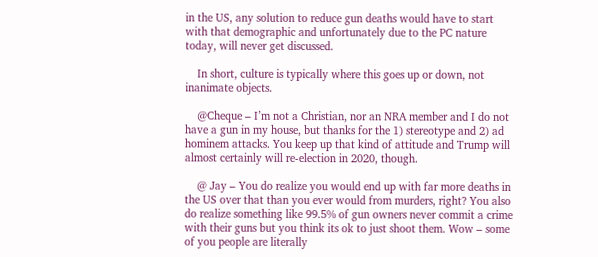in the US, any solution to reduce gun deaths would have to start with that demographic and unfortunately due to the PC nature today, will never get discussed.

    In short, culture is typically where this goes up or down, not inanimate objects.

    @Cheque – I’m not a Christian, nor an NRA member and I do not have a gun in my house, but thanks for the 1) stereotype and 2) ad hominem attacks. You keep up that kind of attitude and Trump will almost certainly will re-election in 2020, though.

    @ Jay – You do realize you would end up with far more deaths in the US over that than you ever would from murders, right? You also do realize something like 99.5% of gun owners never commit a crime with their guns but you think its ok to just shoot them. Wow – some of you people are literally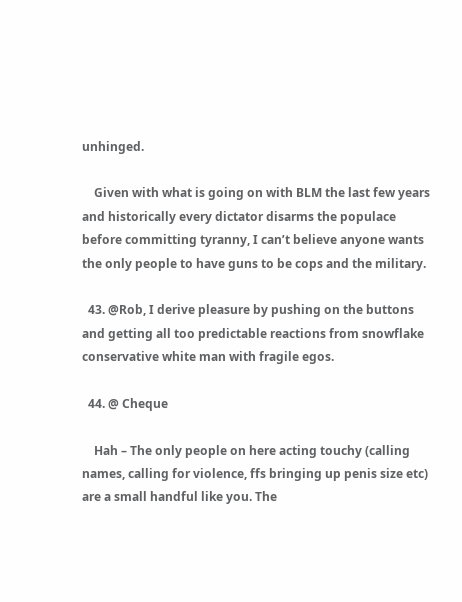unhinged.

    Given with what is going on with BLM the last few years and historically every dictator disarms the populace before committing tyranny, I can’t believe anyone wants the only people to have guns to be cops and the military.

  43. @Rob, I derive pleasure by pushing on the buttons and getting all too predictable reactions from snowflake conservative white man with fragile egos.

  44. @ Cheque

    Hah – The only people on here acting touchy (calling names, calling for violence, ffs bringing up penis size etc) are a small handful like you. The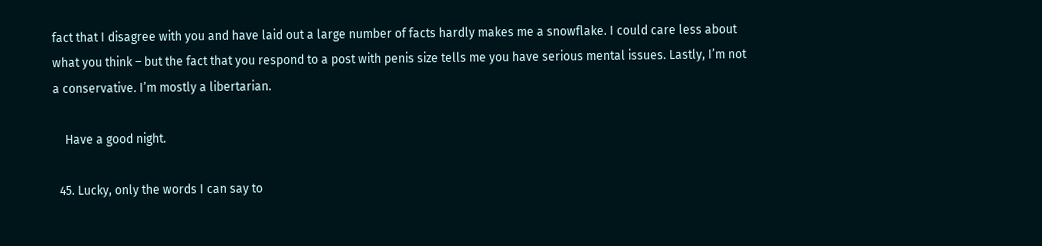fact that I disagree with you and have laid out a large number of facts hardly makes me a snowflake. I could care less about what you think – but the fact that you respond to a post with penis size tells me you have serious mental issues. Lastly, I’m not a conservative. I’m mostly a libertarian.

    Have a good night.

  45. Lucky, only the words I can say to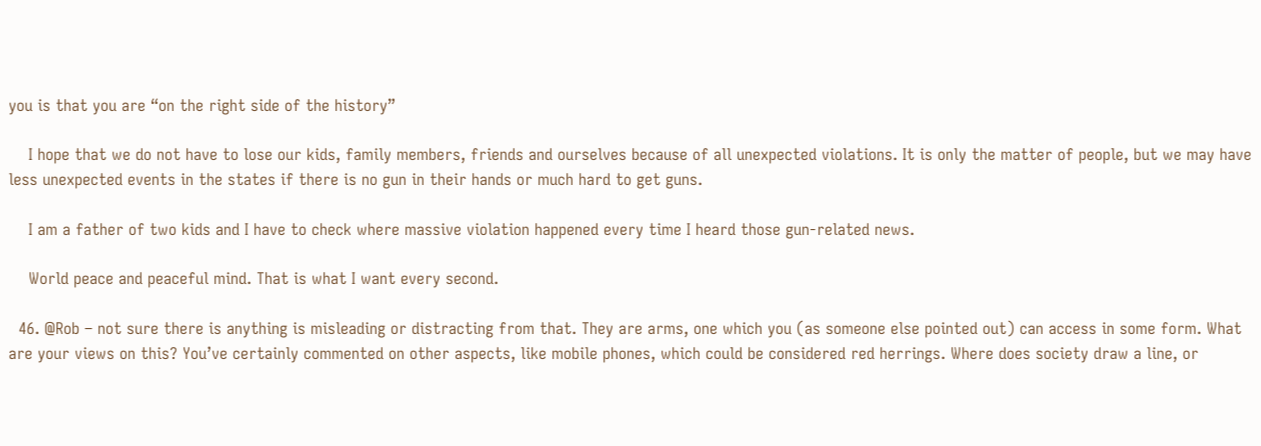you is that you are “on the right side of the history”

    I hope that we do not have to lose our kids, family members, friends and ourselves because of all unexpected violations. It is only the matter of people, but we may have less unexpected events in the states if there is no gun in their hands or much hard to get guns.

    I am a father of two kids and I have to check where massive violation happened every time I heard those gun-related news.

    World peace and peaceful mind. That is what I want every second.

  46. @Rob – not sure there is anything is misleading or distracting from that. They are arms, one which you (as someone else pointed out) can access in some form. What are your views on this? You’ve certainly commented on other aspects, like mobile phones, which could be considered red herrings. Where does society draw a line, or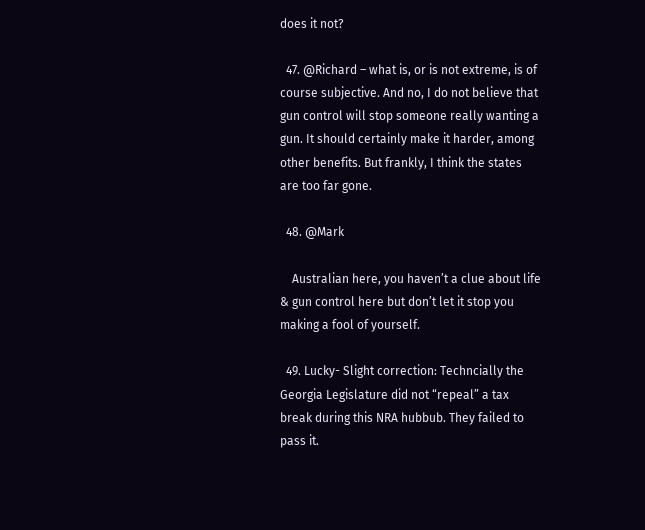does it not?

  47. @Richard – what is, or is not extreme, is of course subjective. And no, I do not believe that gun control will stop someone really wanting a gun. It should certainly make it harder, among other benefits. But frankly, I think the states are too far gone.

  48. @Mark

    Australian here, you haven’t a clue about life & gun control here but don’t let it stop you making a fool of yourself.

  49. Lucky- Slight correction: Techncially the Georgia Legislature did not “repeal” a tax break during this NRA hubbub. They failed to pass it.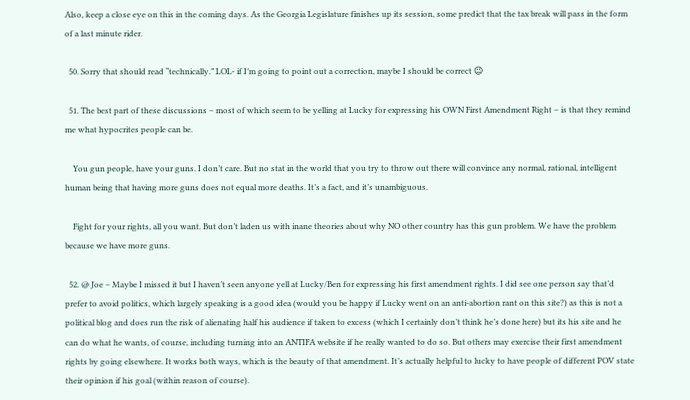Also, keep a close eye on this in the coming days. As the Georgia Legislature finishes up its session, some predict that the tax break will pass in the form of a last minute rider.

  50. Sorry that should read “technically.” LOL- if I’m going to point out a correction, maybe I should be correct 😉

  51. The best part of these discussions – most of which seem to be yelling at Lucky for expressing his OWN First Amendment Right – is that they remind me what hypocrites people can be.

    You gun people, have your guns. I don’t care. But no stat in the world that you try to throw out there will convince any normal, rational, intelligent human being that having more guns does not equal more deaths. It’s a fact, and it’s unambiguous.

    Fight for your rights, all you want. But don’t laden us with inane theories about why NO other country has this gun problem. We have the problem because we have more guns.

  52. @ Joe – Maybe I missed it but I haven’t seen anyone yell at Lucky/Ben for expressing his first amendment rights. I did see one person say that’d prefer to avoid politics, which largely speaking is a good idea (would you be happy if Lucky went on an anti-abortion rant on this site?) as this is not a political blog and does run the risk of alienating half his audience if taken to excess (which I certainly don’t think he’s done here) but its his site and he can do what he wants, of course, including turning into an ANTIFA website if he really wanted to do so. But others may exercise their first amendment rights by going elsewhere. It works both ways, which is the beauty of that amendment. It’s actually helpful to lucky to have people of different POV state their opinion if his goal (within reason of course).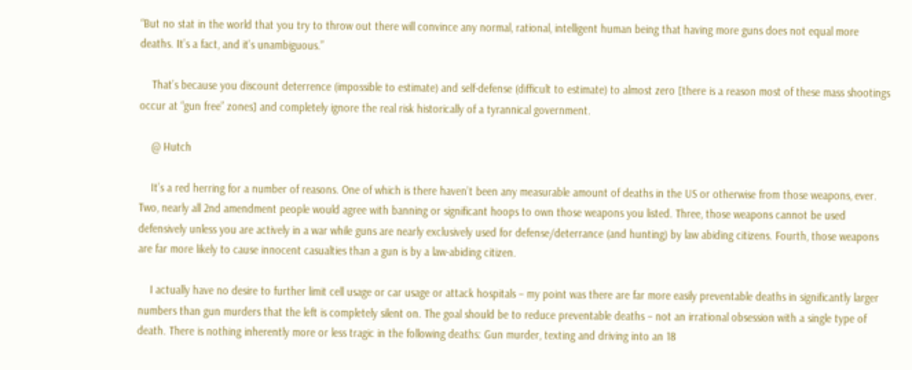“But no stat in the world that you try to throw out there will convince any normal, rational, intelligent human being that having more guns does not equal more deaths. It’s a fact, and it’s unambiguous.”

    That’s because you discount deterrence (impossible to estimate) and self-defense (difficult to estimate) to almost zero [there is a reason most of these mass shootings occur at “gun free” zones] and completely ignore the real risk historically of a tyrannical government.

    @ Hutch

    It’s a red herring for a number of reasons. One of which is there haven’t been any measurable amount of deaths in the US or otherwise from those weapons, ever. Two, nearly all 2nd amendment people would agree with banning or significant hoops to own those weapons you listed. Three, those weapons cannot be used defensively unless you are actively in a war while guns are nearly exclusively used for defense/deterrance (and hunting) by law abiding citizens. Fourth, those weapons are far more likely to cause innocent casualties than a gun is by a law-abiding citizen.

    I actually have no desire to further limit cell usage or car usage or attack hospitals – my point was there are far more easily preventable deaths in significantly larger numbers than gun murders that the left is completely silent on. The goal should be to reduce preventable deaths – not an irrational obsession with a single type of death. There is nothing inherently more or less tragic in the following deaths: Gun murder, texting and driving into an 18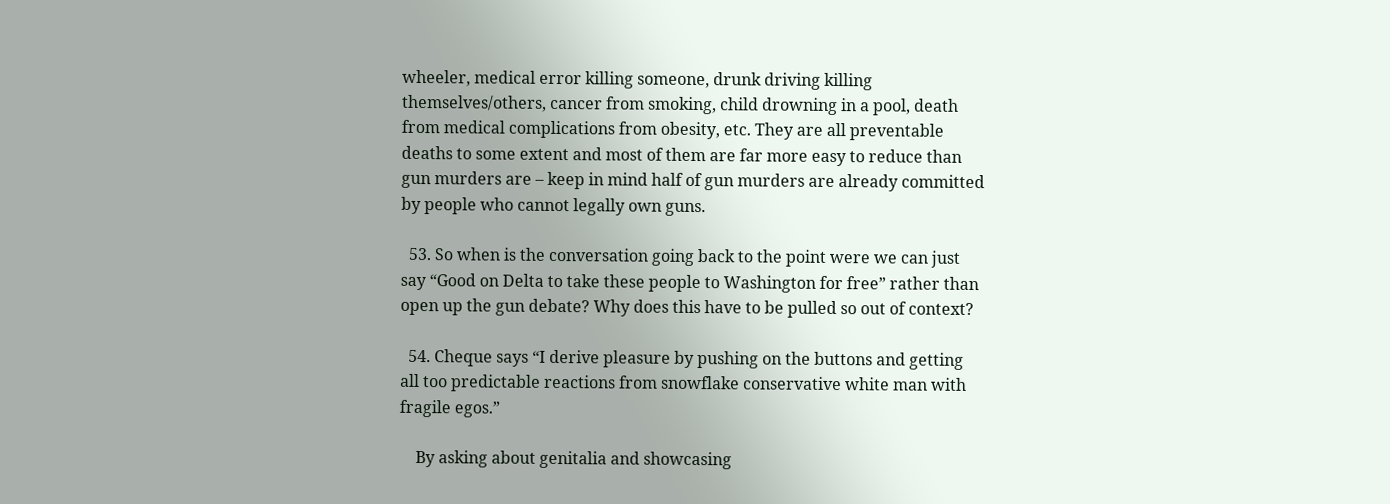wheeler, medical error killing someone, drunk driving killing themselves/others, cancer from smoking, child drowning in a pool, death from medical complications from obesity, etc. They are all preventable deaths to some extent and most of them are far more easy to reduce than gun murders are – keep in mind half of gun murders are already committed by people who cannot legally own guns.

  53. So when is the conversation going back to the point were we can just say “Good on Delta to take these people to Washington for free” rather than open up the gun debate? Why does this have to be pulled so out of context?

  54. Cheque says “I derive pleasure by pushing on the buttons and getting all too predictable reactions from snowflake conservative white man with fragile egos.”

    By asking about genitalia and showcasing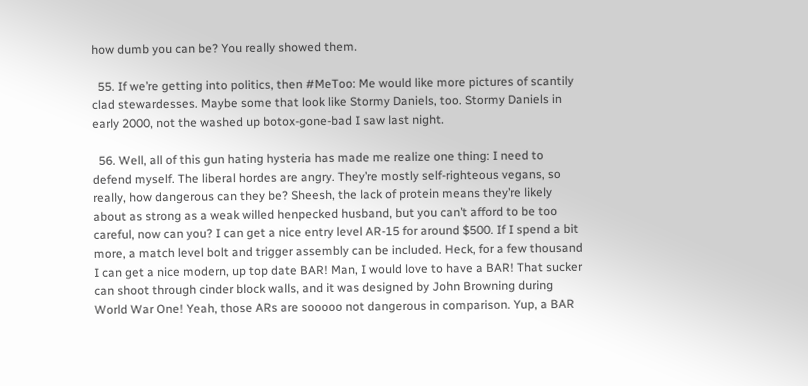how dumb you can be? You really showed them.

  55. If we’re getting into politics, then #MeToo: Me would like more pictures of scantily clad stewardesses. Maybe some that look like Stormy Daniels, too. Stormy Daniels in early 2000, not the washed up botox-gone-bad I saw last night.

  56. Well, all of this gun hating hysteria has made me realize one thing: I need to defend myself. The liberal hordes are angry. They’re mostly self-righteous vegans, so really, how dangerous can they be? Sheesh, the lack of protein means they’re likely about as strong as a weak willed henpecked husband, but you can’t afford to be too careful, now can you? I can get a nice entry level AR-15 for around $500. If I spend a bit more, a match level bolt and trigger assembly can be included. Heck, for a few thousand I can get a nice modern, up top date BAR! Man, I would love to have a BAR! That sucker can shoot through cinder block walls, and it was designed by John Browning during World War One! Yeah, those ARs are sooooo not dangerous in comparison. Yup, a BAR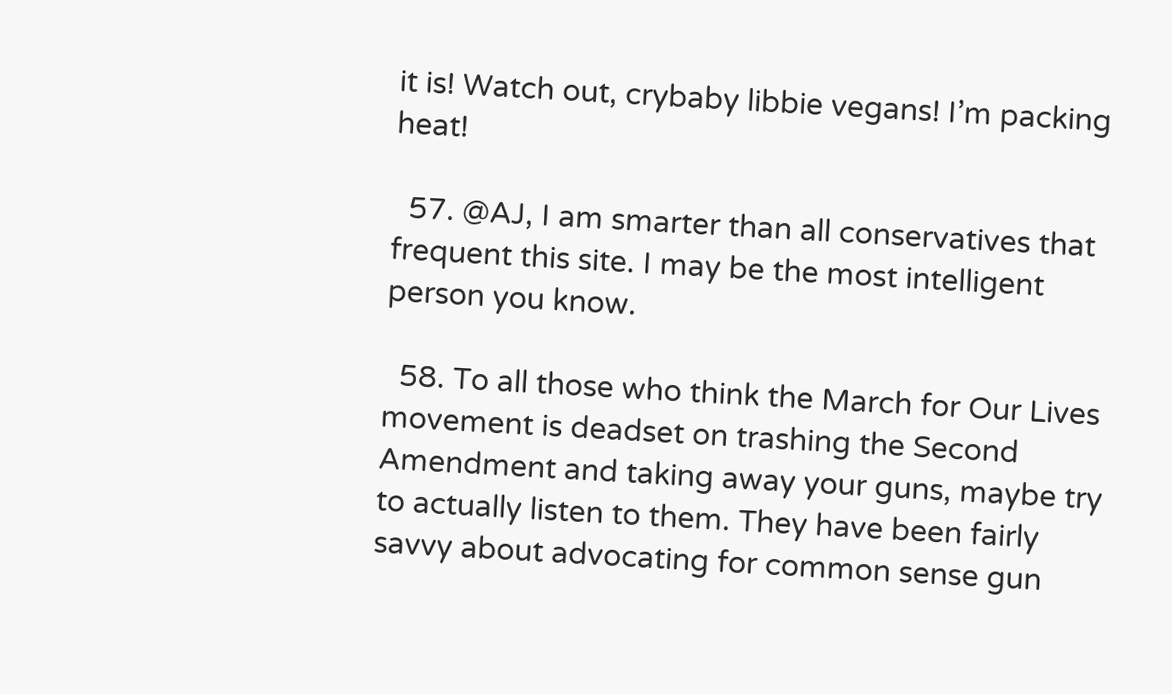it is! Watch out, crybaby libbie vegans! I’m packing heat!

  57. @AJ, I am smarter than all conservatives that frequent this site. I may be the most intelligent person you know.

  58. To all those who think the March for Our Lives movement is deadset on trashing the Second Amendment and taking away your guns, maybe try to actually listen to them. They have been fairly savvy about advocating for common sense gun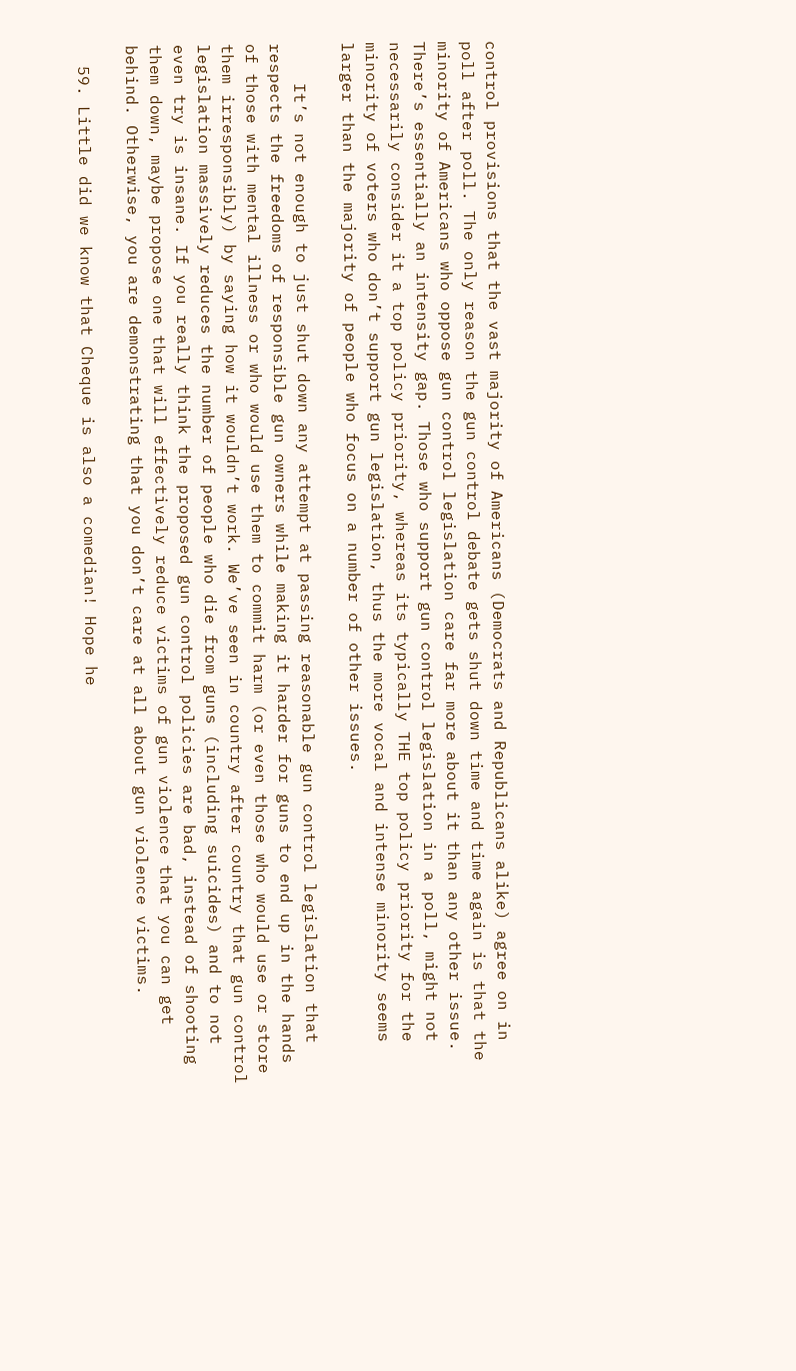control provisions that the vast majority of Americans (Democrats and Republicans alike) agree on in poll after poll. The only reason the gun control debate gets shut down time and time again is that the minority of Americans who oppose gun control legislation care far more about it than any other issue. There’s essentially an intensity gap. Those who support gun control legislation in a poll, might not necessarily consider it a top policy priority, whereas its typically THE top policy priority for the minority of voters who don’t support gun legislation, thus the more vocal and intense minority seems larger than the majority of people who focus on a number of other issues.

    It’s not enough to just shut down any attempt at passing reasonable gun control legislation that respects the freedoms of responsible gun owners while making it harder for guns to end up in the hands of those with mental illness or who would use them to commit harm (or even those who would use or store them irresponsibly) by saying how it wouldn’t work. We’ve seen in country after country that gun control legislation massively reduces the number of people who die from guns (including suicides) and to not even try is insane. If you really think the proposed gun control policies are bad, instead of shooting them down, maybe propose one that will effectively reduce victims of gun violence that you can get behind. Otherwise, you are demonstrating that you don’t care at all about gun violence victims.

  59. Little did we know that Cheque is also a comedian! Hope he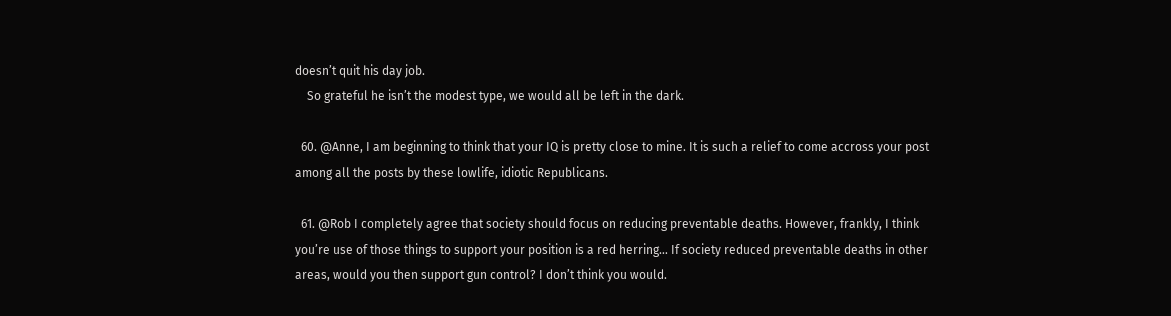doesn’t quit his day job.
    So grateful he isn’t the modest type, we would all be left in the dark.

  60. @Anne, I am beginning to think that your IQ is pretty close to mine. It is such a relief to come accross your post among all the posts by these lowlife, idiotic Republicans.

  61. @Rob I completely agree that society should focus on reducing preventable deaths. However, frankly, I think you’re use of those things to support your position is a red herring… If society reduced preventable deaths in other areas, would you then support gun control? I don’t think you would.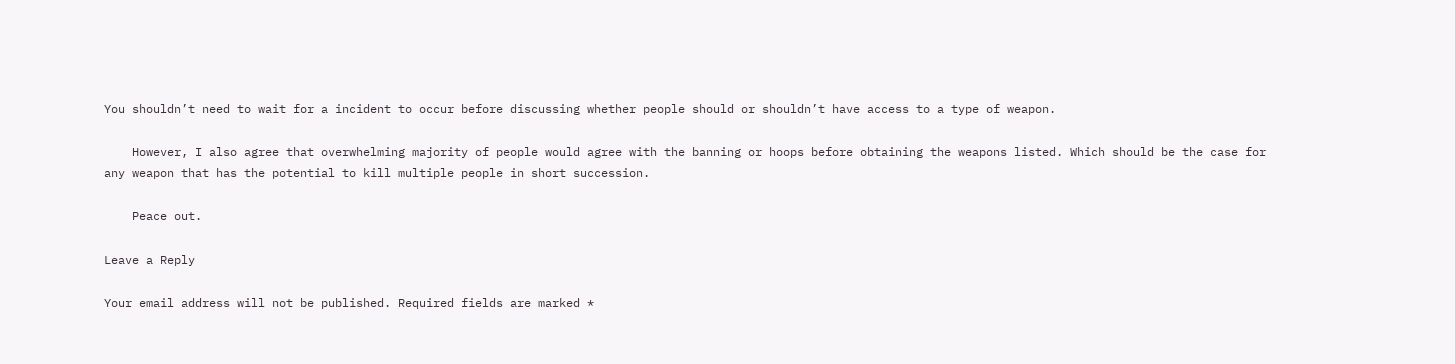You shouldn’t need to wait for a incident to occur before discussing whether people should or shouldn’t have access to a type of weapon.

    However, I also agree that overwhelming majority of people would agree with the banning or hoops before obtaining the weapons listed. Which should be the case for any weapon that has the potential to kill multiple people in short succession.

    Peace out.

Leave a Reply

Your email address will not be published. Required fields are marked *